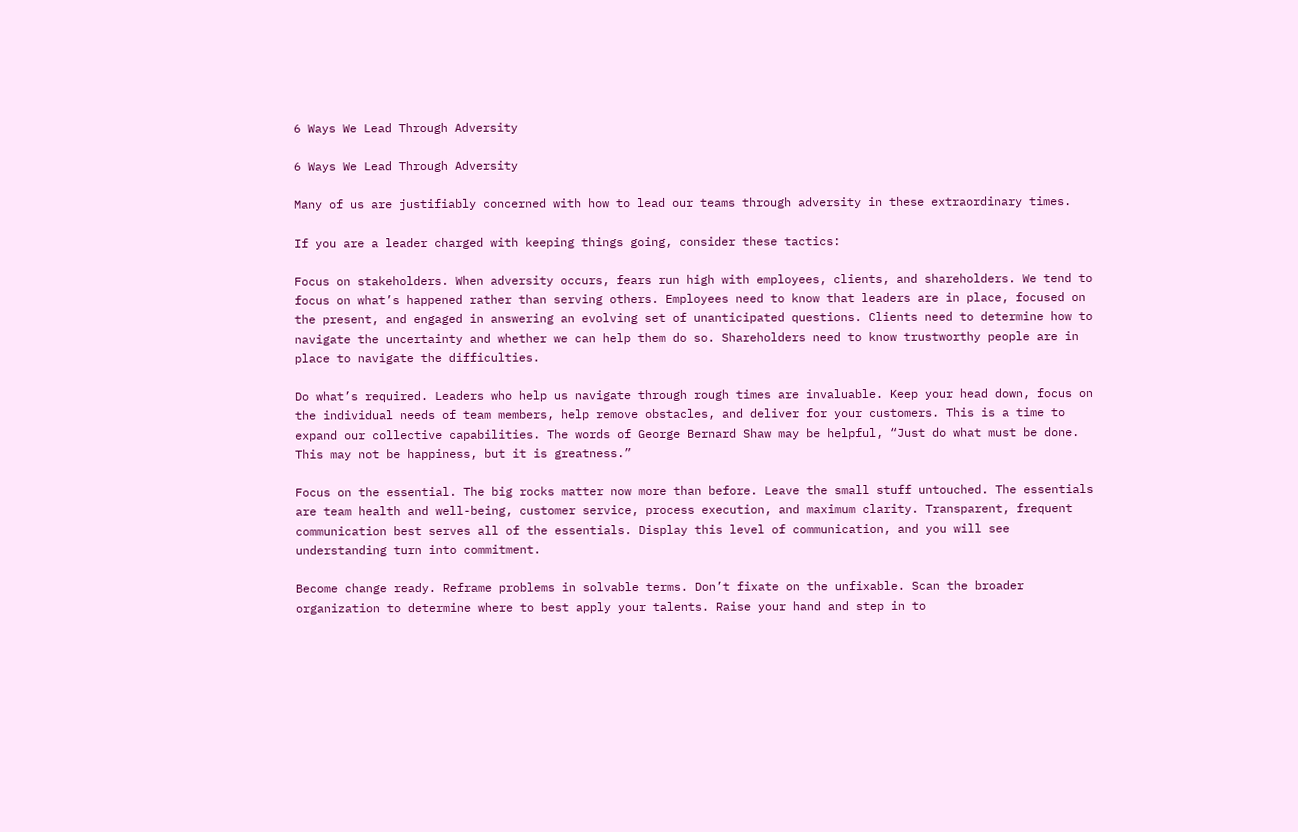6 Ways We Lead Through Adversity

6 Ways We Lead Through Adversity

Many of us are justifiably concerned with how to lead our teams through adversity in these extraordinary times.

If you are a leader charged with keeping things going, consider these tactics:

Focus on stakeholders. When adversity occurs, fears run high with employees, clients, and shareholders. We tend to focus on what’s happened rather than serving others. Employees need to know that leaders are in place, focused on the present, and engaged in answering an evolving set of unanticipated questions. Clients need to determine how to navigate the uncertainty and whether we can help them do so. Shareholders need to know trustworthy people are in place to navigate the difficulties.

Do what’s required. Leaders who help us navigate through rough times are invaluable. Keep your head down, focus on the individual needs of team members, help remove obstacles, and deliver for your customers. This is a time to expand our collective capabilities. The words of George Bernard Shaw may be helpful, “Just do what must be done. This may not be happiness, but it is greatness.”

Focus on the essential. The big rocks matter now more than before. Leave the small stuff untouched. The essentials are team health and well-being, customer service, process execution, and maximum clarity. Transparent, frequent communication best serves all of the essentials. Display this level of communication, and you will see understanding turn into commitment.

Become change ready. Reframe problems in solvable terms. Don’t fixate on the unfixable. Scan the broader organization to determine where to best apply your talents. Raise your hand and step in to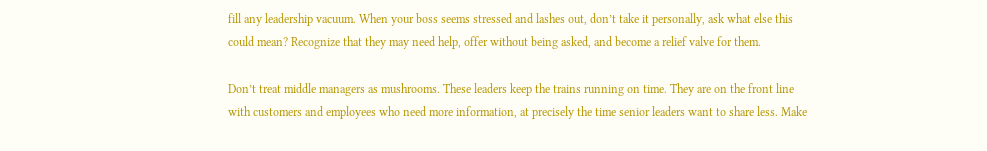fill any leadership vacuum. When your boss seems stressed and lashes out, don’t take it personally, ask what else this could mean? Recognize that they may need help, offer without being asked, and become a relief valve for them.

Don’t treat middle managers as mushrooms. These leaders keep the trains running on time. They are on the front line with customers and employees who need more information, at precisely the time senior leaders want to share less. Make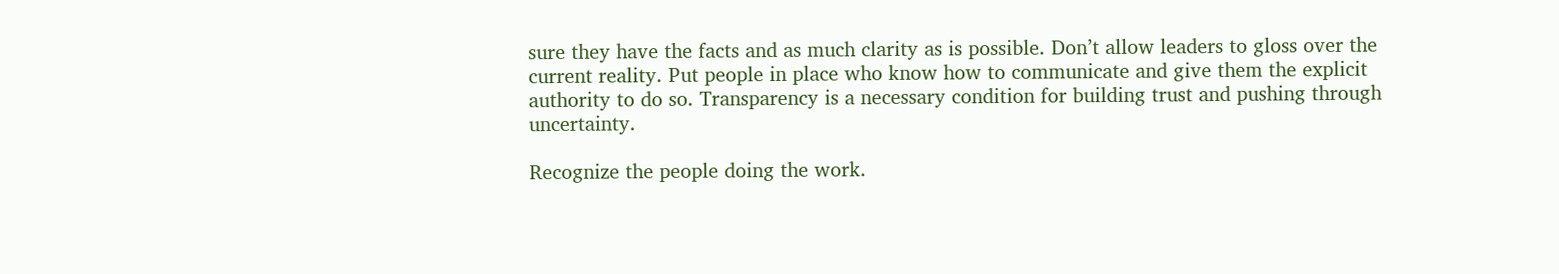sure they have the facts and as much clarity as is possible. Don’t allow leaders to gloss over the current reality. Put people in place who know how to communicate and give them the explicit authority to do so. Transparency is a necessary condition for building trust and pushing through uncertainty.

Recognize the people doing the work.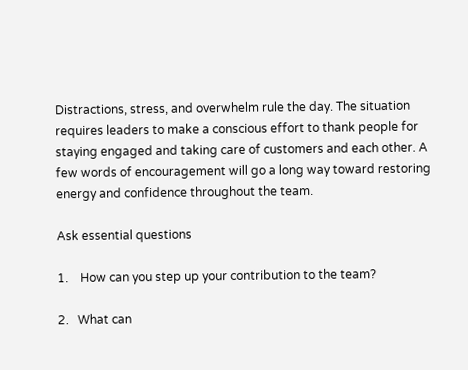Distractions, stress, and overwhelm rule the day. The situation requires leaders to make a conscious effort to thank people for staying engaged and taking care of customers and each other. A few words of encouragement will go a long way toward restoring energy and confidence throughout the team.

Ask essential questions

1.    How can you step up your contribution to the team?

2.   What can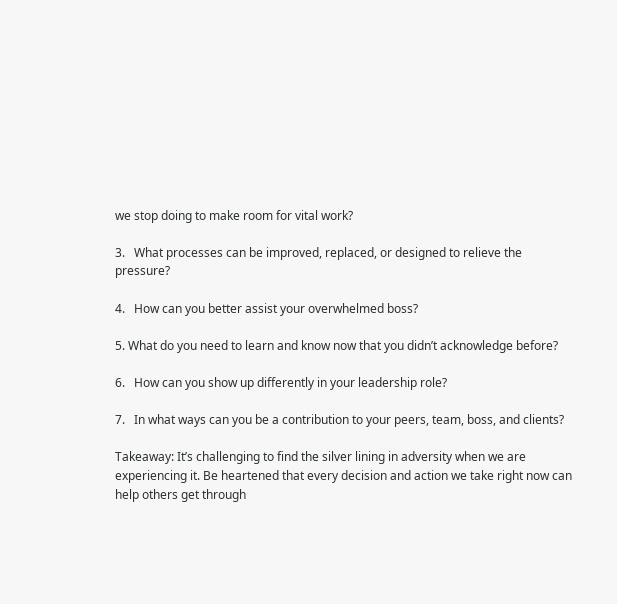we stop doing to make room for vital work?

3.   What processes can be improved, replaced, or designed to relieve the pressure?

4.   How can you better assist your overwhelmed boss?

5. What do you need to learn and know now that you didn’t acknowledge before?

6.   How can you show up differently in your leadership role?

7.   In what ways can you be a contribution to your peers, team, boss, and clients?

Takeaway: It’s challenging to find the silver lining in adversity when we are experiencing it. Be heartened that every decision and action we take right now can help others get through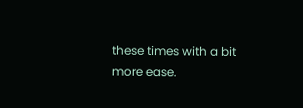these times with a bit more ease.